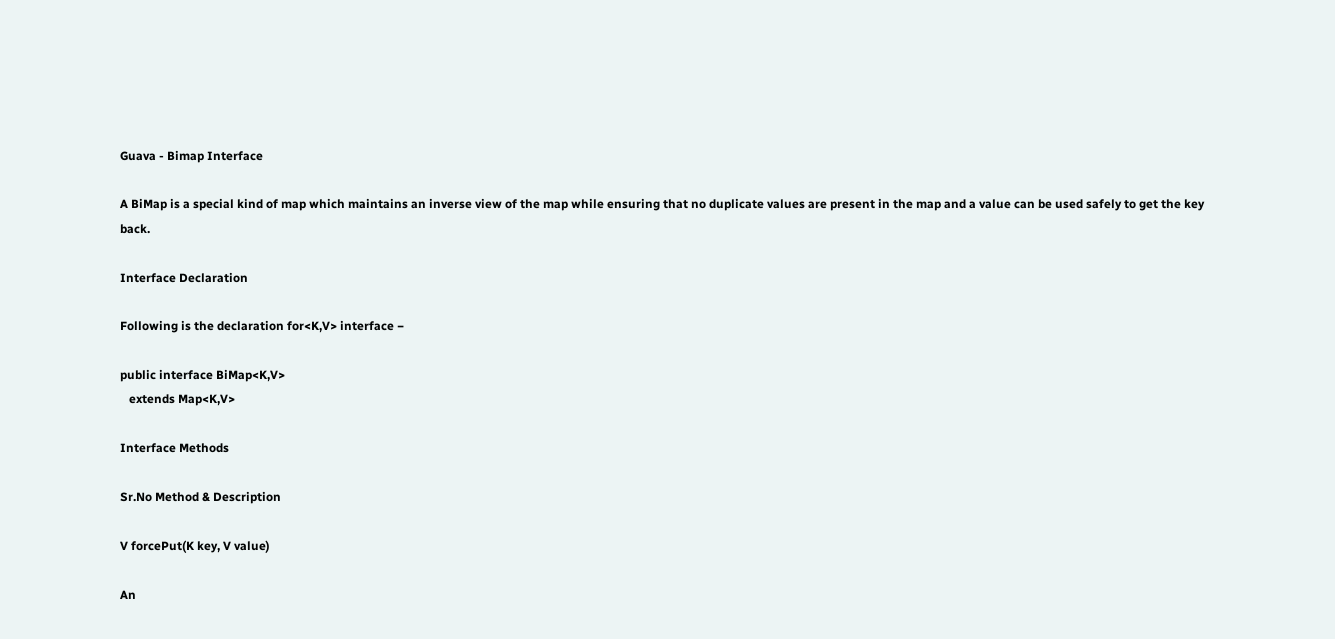Guava - Bimap Interface

A BiMap is a special kind of map which maintains an inverse view of the map while ensuring that no duplicate values are present in the map and a value can be used safely to get the key back.

Interface Declaration

Following is the declaration for<K,V> interface −

public interface BiMap<K,V>
   extends Map<K,V>

Interface Methods

Sr.No Method & Description

V forcePut(K key, V value)

An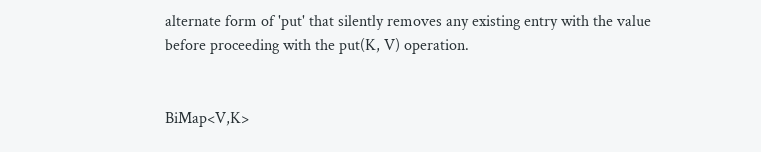alternate form of 'put' that silently removes any existing entry with the value before proceeding with the put(K, V) operation.


BiMap<V,K>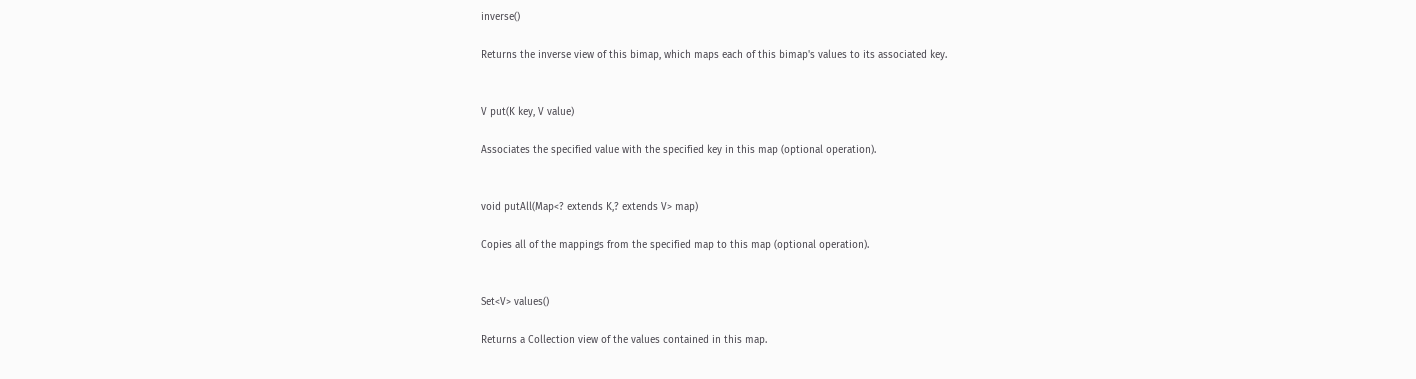inverse()

Returns the inverse view of this bimap, which maps each of this bimap's values to its associated key.


V put(K key, V value)

Associates the specified value with the specified key in this map (optional operation).


void putAll(Map<? extends K,? extends V> map)

Copies all of the mappings from the specified map to this map (optional operation).


Set<V> values()

Returns a Collection view of the values contained in this map.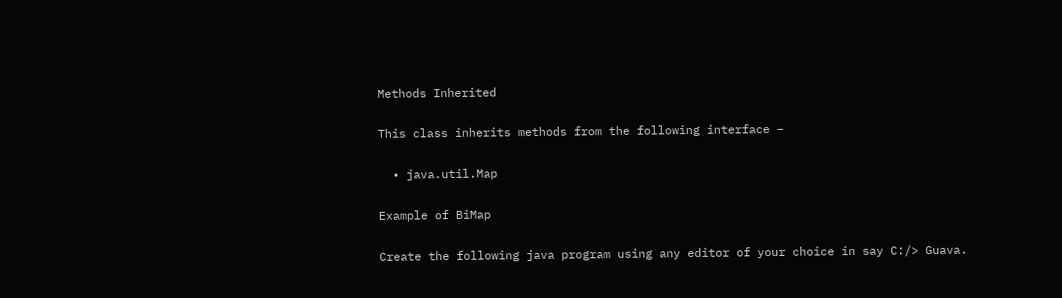Methods Inherited

This class inherits methods from the following interface −

  • java.util.Map

Example of BiMap

Create the following java program using any editor of your choice in say C:/> Guava.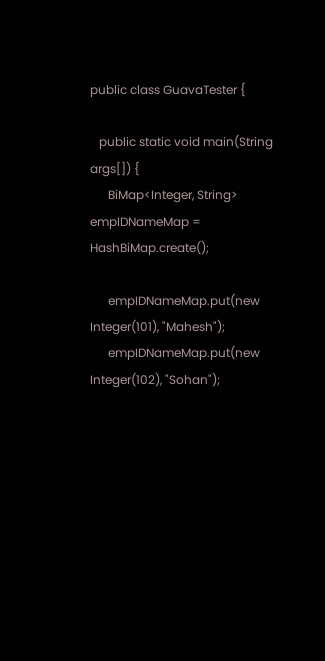public class GuavaTester {

   public static void main(String args[]) {
      BiMap<Integer, String> empIDNameMap = HashBiMap.create();

      empIDNameMap.put(new Integer(101), "Mahesh");
      empIDNameMap.put(new Integer(102), "Sohan");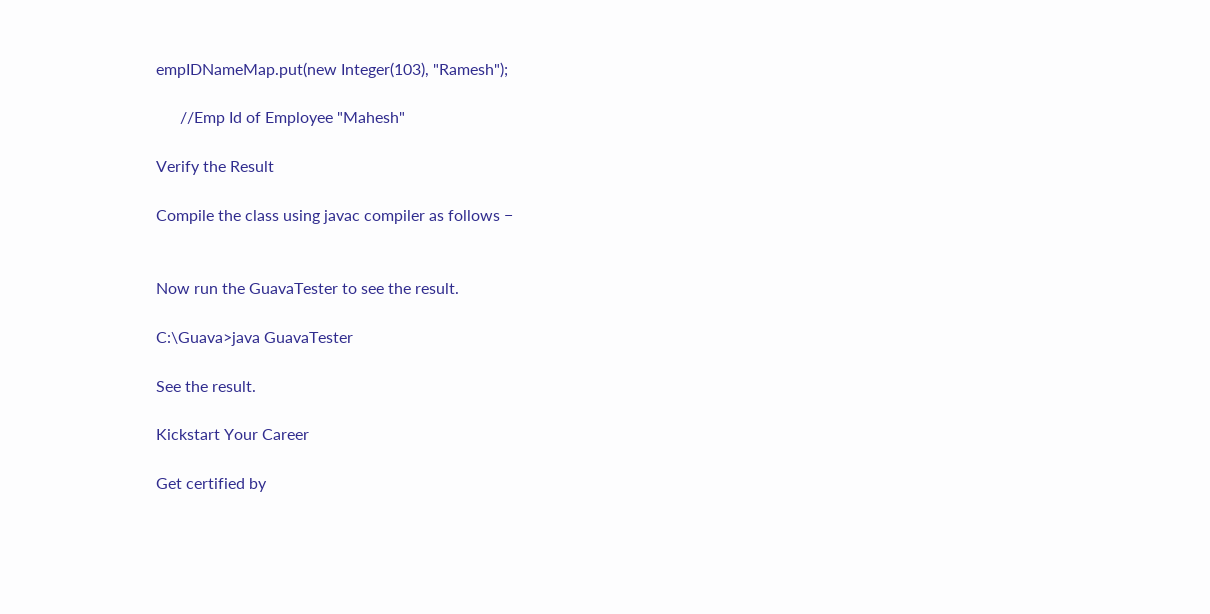empIDNameMap.put(new Integer(103), "Ramesh");

      //Emp Id of Employee "Mahesh"

Verify the Result

Compile the class using javac compiler as follows −


Now run the GuavaTester to see the result.

C:\Guava>java GuavaTester

See the result.

Kickstart Your Career

Get certified by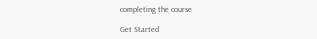completing the course

Get Started